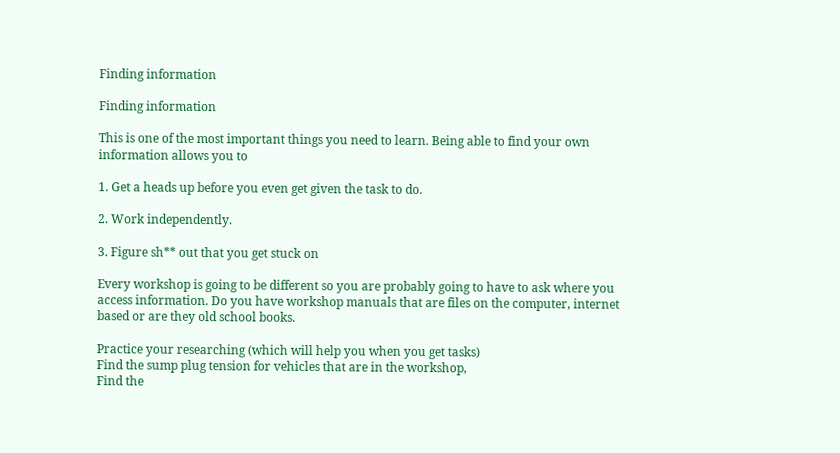Finding information

Finding information

This is one of the most important things you need to learn. Being able to find your own information allows you to

1. Get a heads up before you even get given the task to do.

2. Work independently.

3. Figure sh** out that you get stuck on

Every workshop is going to be different so you are probably going to have to ask where you access information. Do you have workshop manuals that are files on the computer, internet based or are they old school books.

Practice your researching (which will help you when you get tasks)
Find the sump plug tension for vehicles that are in the workshop,
Find the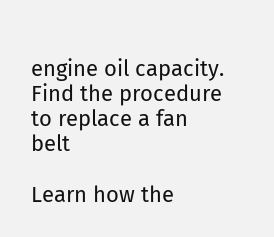engine oil capacity.
Find the procedure to replace a fan belt

Learn how the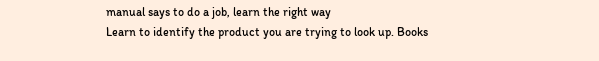manual says to do a job, learn the right way
Learn to identify the product you are trying to look up. Books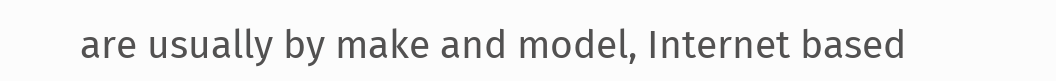are usually by make and model, Internet based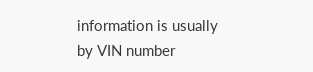information is usually by VIN number